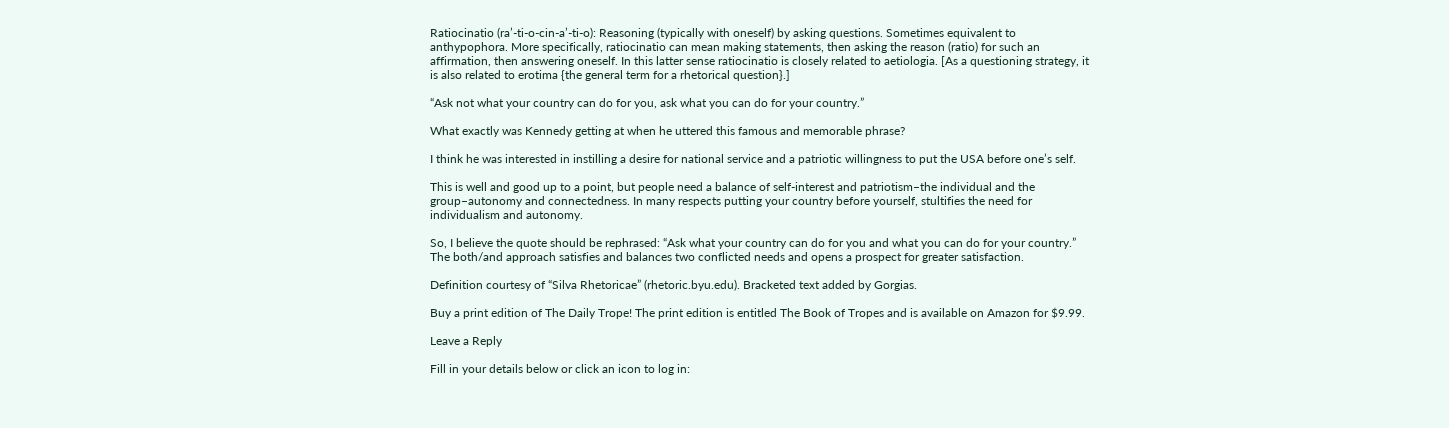Ratiocinatio (ra’-ti-o-cin-a’-ti-o): Reasoning (typically with oneself) by asking questions. Sometimes equivalent to anthypophora. More specifically, ratiocinatio can mean making statements, then asking the reason (ratio) for such an affirmation, then answering oneself. In this latter sense ratiocinatio is closely related to aetiologia. [As a questioning strategy, it is also related to erotima {the general term for a rhetorical question}.]

“Ask not what your country can do for you, ask what you can do for your country.”

What exactly was Kennedy getting at when he uttered this famous and memorable phrase?

I think he was interested in instilling a desire for national service and a patriotic willingness to put the USA before one’s self.

This is well and good up to a point, but people need a balance of self-interest and patriotism–the individual and the group–autonomy and connectedness. In many respects putting your country before yourself, stultifies the need for individualism and autonomy.

So, I believe the quote should be rephrased: “Ask what your country can do for you and what you can do for your country.” The both/and approach satisfies and balances two conflicted needs and opens a prospect for greater satisfaction.

Definition courtesy of “Silva Rhetoricae” (rhetoric.byu.edu). Bracketed text added by Gorgias.

Buy a print edition of The Daily Trope! The print edition is entitled The Book of Tropes and is available on Amazon for $9.99.

Leave a Reply

Fill in your details below or click an icon to log in: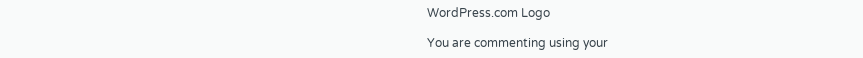WordPress.com Logo

You are commenting using your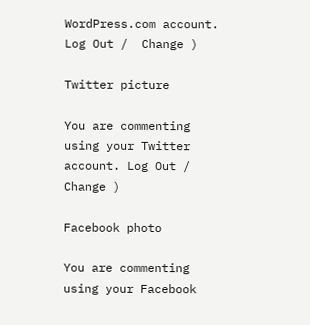WordPress.com account. Log Out /  Change )

Twitter picture

You are commenting using your Twitter account. Log Out /  Change )

Facebook photo

You are commenting using your Facebook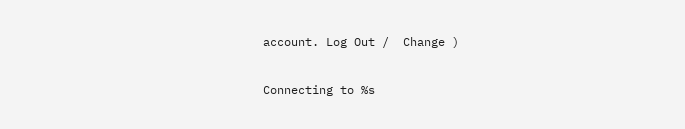account. Log Out /  Change )

Connecting to %s